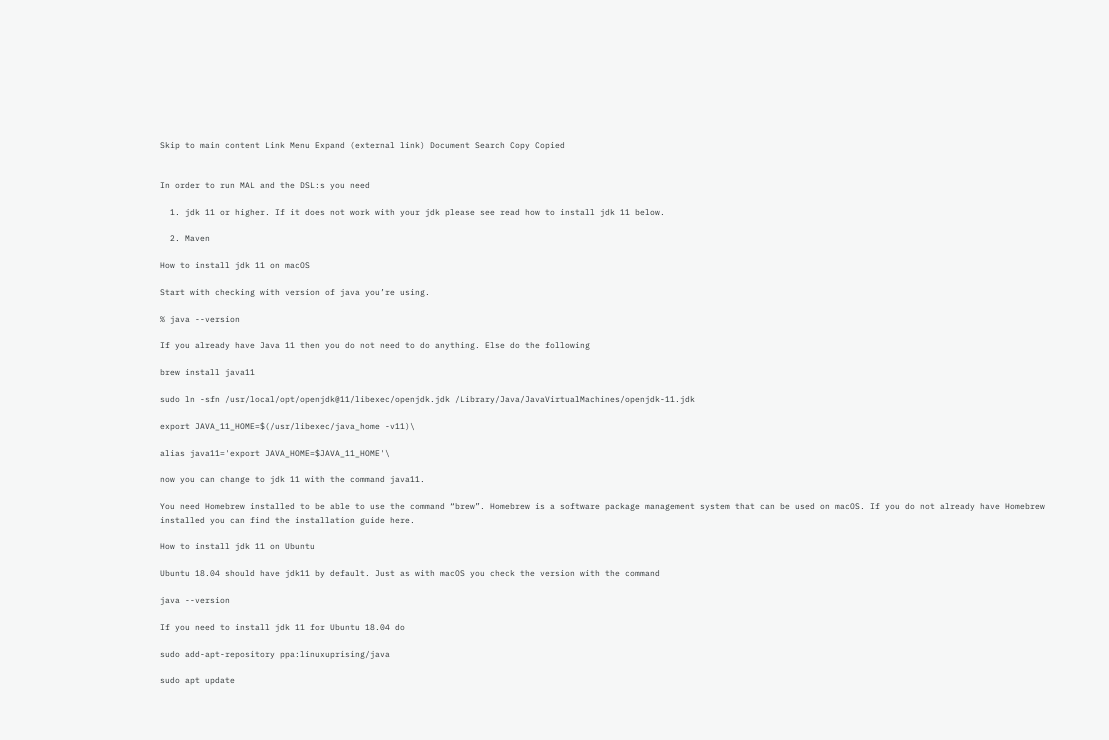Skip to main content Link Menu Expand (external link) Document Search Copy Copied


In order to run MAL and the DSL:s you need

  1. jdk 11 or higher. If it does not work with your jdk please see read how to install jdk 11 below.

  2. Maven

How to install jdk 11 on macOS

Start with checking with version of java you’re using.

% java --version

If you already have Java 11 then you do not need to do anything. Else do the following

brew install java11

sudo ln -sfn /usr/local/opt/openjdk@11/libexec/openjdk.jdk /Library/Java/JavaVirtualMachines/openjdk-11.jdk

export JAVA_11_HOME=$(/usr/libexec/java_home -v11)\

alias java11='export JAVA_HOME=$JAVA_11_HOME'\

now you can change to jdk 11 with the command java11.

You need Homebrew installed to be able to use the command “brew”. Homebrew is a software package management system that can be used on macOS. If you do not already have Homebrew installed you can find the installation guide here.

How to install jdk 11 on Ubuntu

Ubuntu 18.04 should have jdk11 by default. Just as with macOS you check the version with the command

java --version

If you need to install jdk 11 for Ubuntu 18.04 do

sudo add-apt-repository ppa:linuxuprising/java

sudo apt update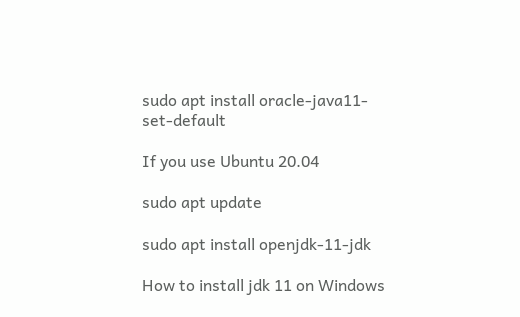sudo apt install oracle-java11-set-default

If you use Ubuntu 20.04

sudo apt update

sudo apt install openjdk-11-jdk

How to install jdk 11 on Windows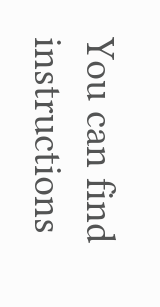You can find instructions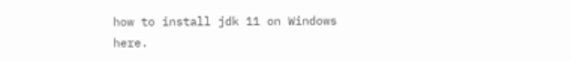how to install jdk 11 on Windows here.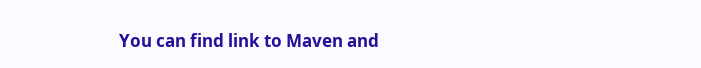You can find link to Maven and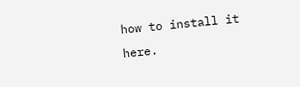how to install it here.